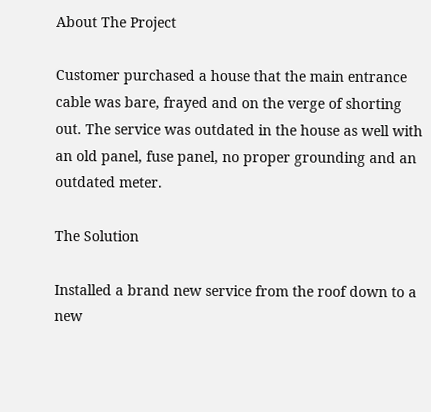About The Project

Customer purchased a house that the main entrance cable was bare, frayed and on the verge of shorting out. The service was outdated in the house as well with an old panel, fuse panel, no proper grounding and an outdated meter.

The Solution

Installed a brand new service from the roof down to a new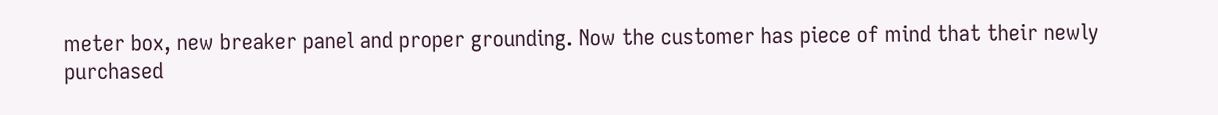meter box, new breaker panel and proper grounding. Now the customer has piece of mind that their newly purchased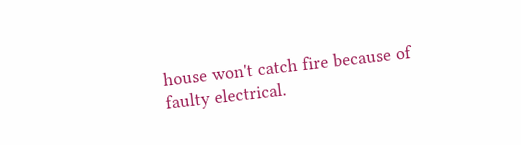house won't catch fire because of faulty electrical.